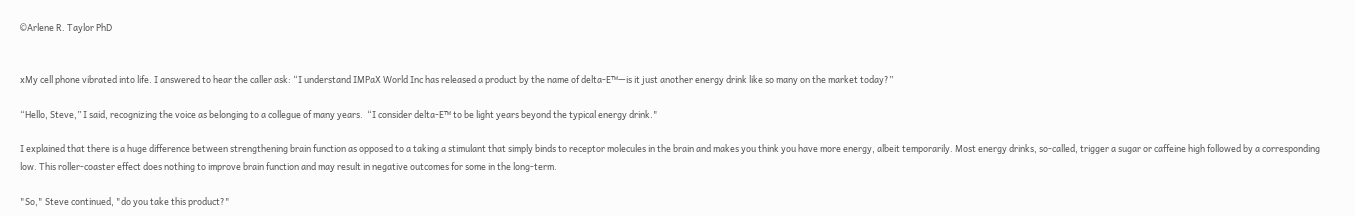©Arlene R. Taylor PhD


xMy cell phone vibrated into life. I answered to hear the caller ask: “I understand IMPaX World Inc has released a product by the name of delta-E™—is it just another energy drink like so many on the market today?”

“Hello, Steve,” I said, recognizing the voice as belonging to a collegue of many years.  “I consider delta-E™ to be light years beyond the typical energy drink."

I explained that there is a huge difference between strengthening brain function as opposed to a taking a stimulant that simply binds to receptor molecules in the brain and makes you think you have more energy, albeit temporarily. Most energy drinks, so-called, trigger a sugar or caffeine high followed by a corresponding low. This roller-coaster effect does nothing to improve brain function and may result in negative outcomes for some in the long-term.

"So," Steve continued, "do you take this product?"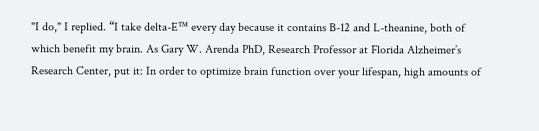"I do," I replied. “I take delta-E™ every day because it contains B-12 and L-theanine, both of which benefit my brain. As Gary W. Arenda PhD, Research Professor at Florida Alzheimer’s Research Center, put it: In order to optimize brain function over your lifespan, high amounts of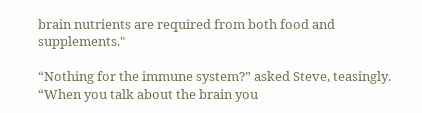brain nutrients are required from both food and supplements."

“Nothing for the immune system?” asked Steve, teasingly. “When you talk about the brain you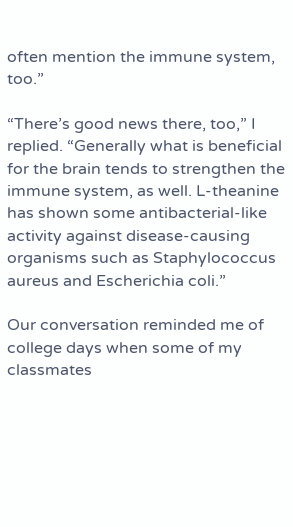often mention the immune system, too.”

“There’s good news there, too,” I replied. “Generally what is beneficial for the brain tends to strengthen the immune system, as well. L-theanine has shown some antibacterial-like activity against disease-causing organisms such as Staphylococcus aureus and Escherichia coli.”

Our conversation reminded me of college days when some of my classmates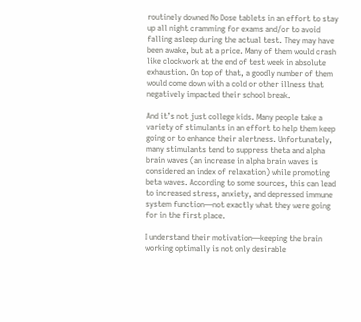routinely downed No Dose tablets in an effort to stay up all night cramming for exams and/or to avoid falling asleep during the actual test. They may have been awake, but at a price. Many of them would crash like clockwork at the end of test week in absolute exhaustion. On top of that, a goodly number of them would come down with a cold or other illness that negatively impacted their school break.

And it’s not just college kids. Many people take a variety of stimulants in an effort to help them keep going or to enhance their alertness. Unfortunately, many stimulants tend to suppress theta and alpha brain waves (an increase in alpha brain waves is considered an index of relaxation) while promoting beta waves. According to some sources, this can lead to increased stress, anxiety, and depressed immune system function—not exactly what they were going for in the first place.

I understand their motivation—keeping the brain working optimally is not only desirable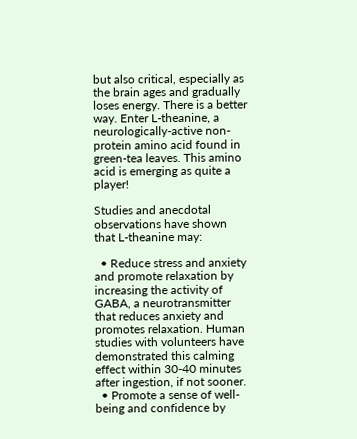but also critical, especially as the brain ages and gradually loses energy. There is a better way. Enter L-theanine, a neurologically-active non-protein amino acid found in green-tea leaves. This amino acid is emerging as quite a player!

Studies and anecdotal observations have shown that L-theanine may:

  • Reduce stress and anxiety and promote relaxation by increasing the activity of GABA, a neurotransmitter that reduces anxiety and promotes relaxation. Human studies with volunteers have demonstrated this calming effect within 30-40 minutes after ingestion, if not sooner.
  • Promote a sense of well-being and confidence by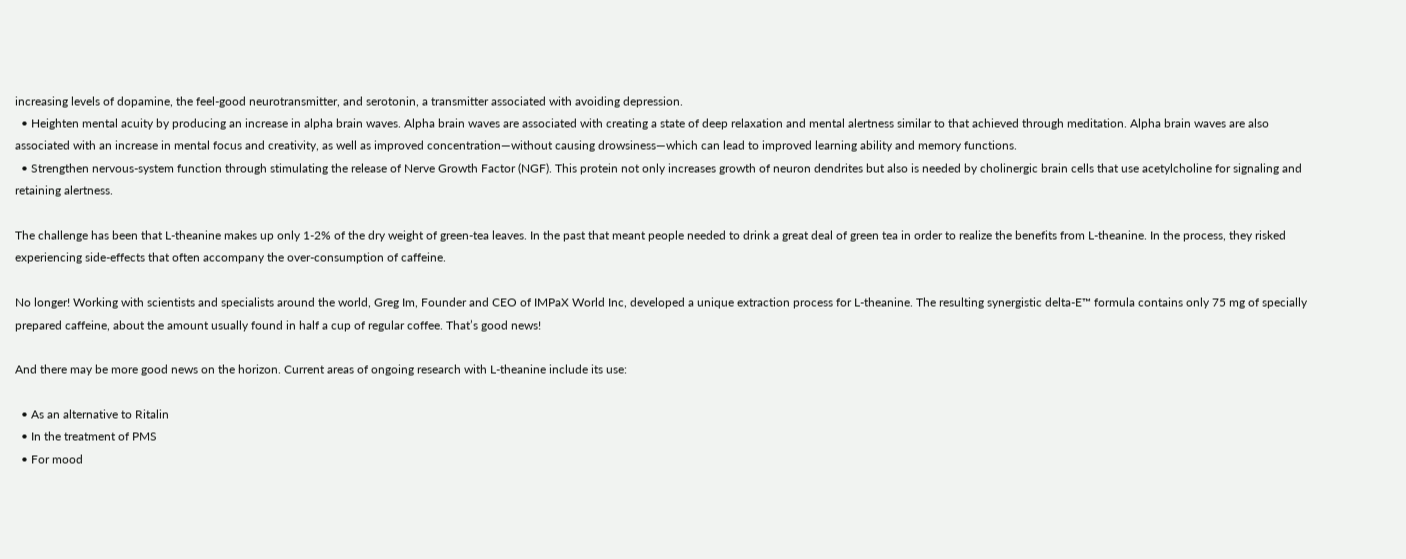increasing levels of dopamine, the feel-good neurotransmitter, and serotonin, a transmitter associated with avoiding depression.
  • Heighten mental acuity by producing an increase in alpha brain waves. Alpha brain waves are associated with creating a state of deep relaxation and mental alertness similar to that achieved through meditation. Alpha brain waves are also associated with an increase in mental focus and creativity, as well as improved concentration—without causing drowsiness—which can lead to improved learning ability and memory functions.
  • Strengthen nervous-system function through stimulating the release of Nerve Growth Factor (NGF). This protein not only increases growth of neuron dendrites but also is needed by cholinergic brain cells that use acetylcholine for signaling and retaining alertness.

The challenge has been that L-theanine makes up only 1-2% of the dry weight of green-tea leaves. In the past that meant people needed to drink a great deal of green tea in order to realize the benefits from L-theanine. In the process, they risked experiencing side-effects that often accompany the over-consumption of caffeine.

No longer! Working with scientists and specialists around the world, Greg Im, Founder and CEO of IMPaX World Inc, developed a unique extraction process for L-theanine. The resulting synergistic delta-E™ formula contains only 75 mg of specially prepared caffeine, about the amount usually found in half a cup of regular coffee. That’s good news!

And there may be more good news on the horizon. Current areas of ongoing research with L-theanine include its use:

  • As an alternative to Ritalin
  • In the treatment of PMS
  • For mood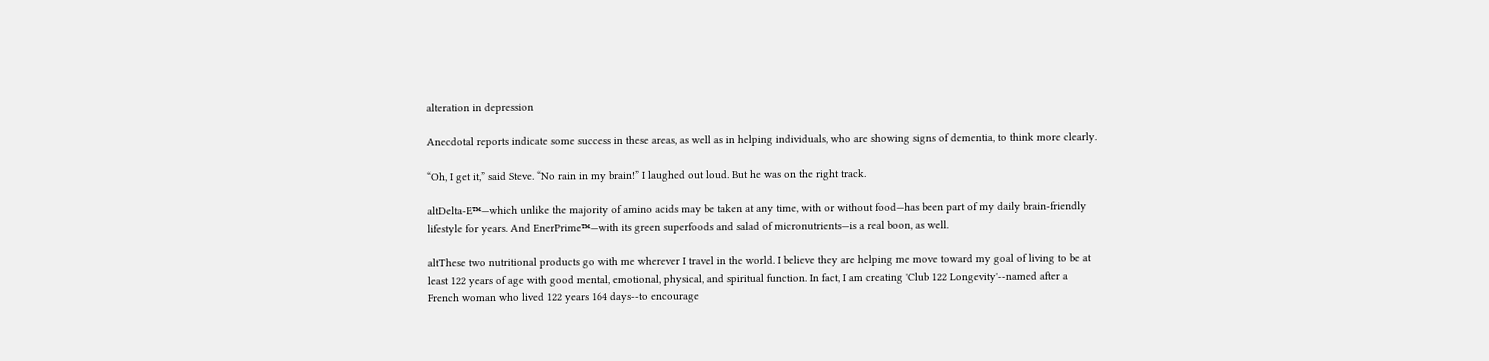alteration in depression

Anecdotal reports indicate some success in these areas, as well as in helping individuals, who are showing signs of dementia, to think more clearly.

“Oh, I get it,” said Steve. “No rain in my brain!” I laughed out loud. But he was on the right track.

altDelta-E™—which unlike the majority of amino acids may be taken at any time, with or without food—has been part of my daily brain-friendly lifestyle for years. And EnerPrime™—with its green superfoods and salad of micronutrients—is a real boon, as well.

altThese two nutritional products go with me wherever I travel in the world. I believe they are helping me move toward my goal of living to be at least 122 years of age with good mental, emotional, physical, and spiritual function. In fact, I am creating 'Club 122 Longevity'--named after a French woman who lived 122 years 164 days--to encourage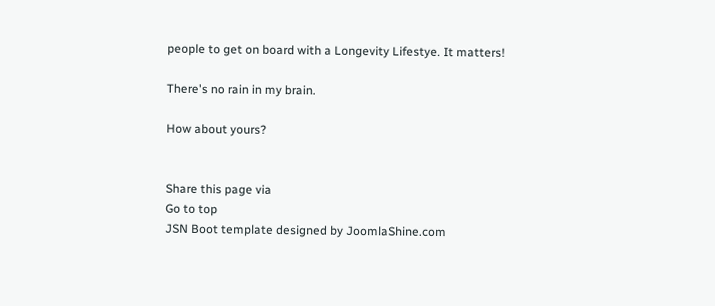people to get on board with a Longevity Lifestye. It matters!

There's no rain in my brain.

How about yours?


Share this page via
Go to top
JSN Boot template designed by JoomlaShine.com